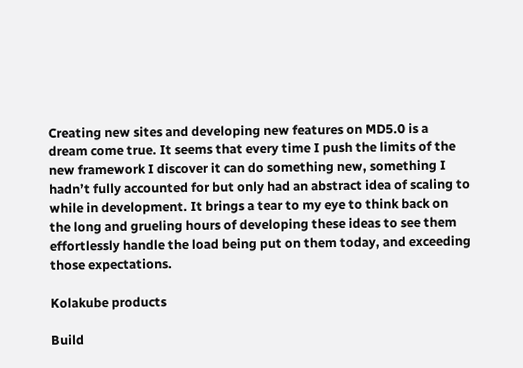Creating new sites and developing new features on MD5.0 is a dream come true. It seems that every time I push the limits of the new framework I discover it can do something new, something I hadn’t fully accounted for but only had an abstract idea of scaling to while in development. It brings a tear to my eye to think back on the long and grueling hours of developing these ideas to see them effortlessly handle the load being put on them today, and exceeding those expectations.

Kolakube products

Build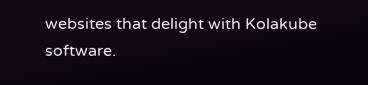websites that delight with Kolakube software.